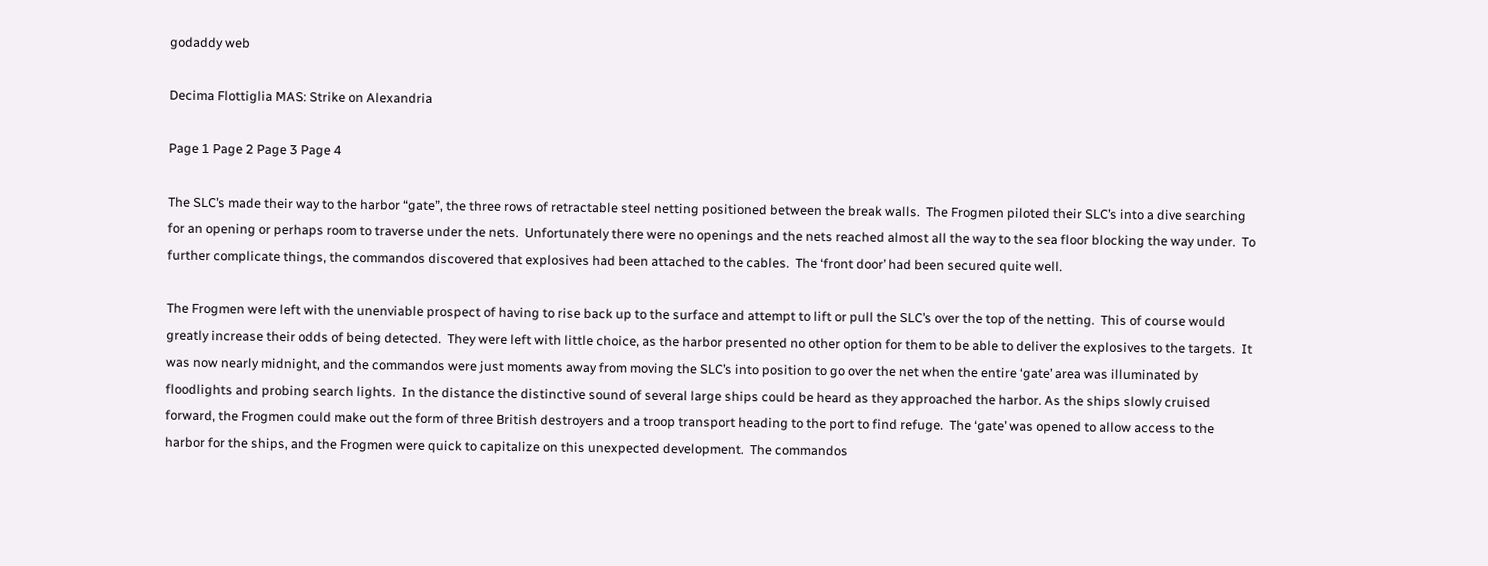godaddy web

Decima Flottiglia MAS: Strike on Alexandria

Page 1 Page 2 Page 3 Page 4

The SLC’s made their way to the harbor “gate”, the three rows of retractable steel netting positioned between the break walls.  The Frogmen piloted their SLC’s into a dive searching for an opening or perhaps room to traverse under the nets.  Unfortunately there were no openings and the nets reached almost all the way to the sea floor blocking the way under.  To further complicate things, the commandos discovered that explosives had been attached to the cables.  The ‘front door’ had been secured quite well.

The Frogmen were left with the unenviable prospect of having to rise back up to the surface and attempt to lift or pull the SLC’s over the top of the netting.  This of course would greatly increase their odds of being detected.  They were left with little choice, as the harbor presented no other option for them to be able to deliver the explosives to the targets.  It was now nearly midnight, and the commandos were just moments away from moving the SLC’s into position to go over the net when the entire ‘gate’ area was illuminated by floodlights and probing search lights.  In the distance the distinctive sound of several large ships could be heard as they approached the harbor. As the ships slowly cruised forward, the Frogmen could make out the form of three British destroyers and a troop transport heading to the port to find refuge.  The ‘gate’ was opened to allow access to the harbor for the ships, and the Frogmen were quick to capitalize on this unexpected development.  The commandos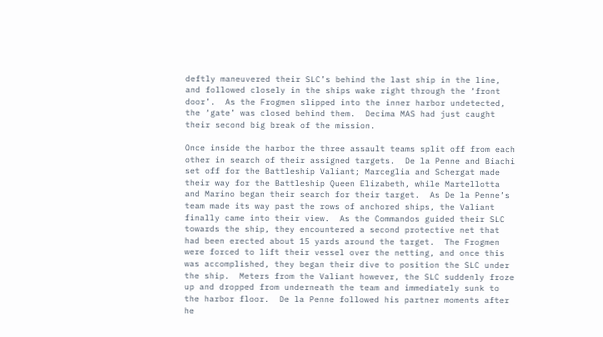deftly maneuvered their SLC’s behind the last ship in the line, and followed closely in the ships wake right through the ‘front door’.  As the Frogmen slipped into the inner harbor undetected, the ‘gate’ was closed behind them.  Decima MAS had just caught their second big break of the mission.

Once inside the harbor the three assault teams split off from each other in search of their assigned targets.  De la Penne and Biachi set off for the Battleship Valiant; Marceglia and Schergat made their way for the Battleship Queen Elizabeth, while Martellotta and Marino began their search for their target.  As De la Penne’s team made its way past the rows of anchored ships, the Valiant finally came into their view.  As the Commandos guided their SLC towards the ship, they encountered a second protective net that had been erected about 15 yards around the target.  The Frogmen were forced to lift their vessel over the netting, and once this was accomplished, they began their dive to position the SLC under the ship.  Meters from the Valiant however, the SLC suddenly froze up and dropped from underneath the team and immediately sunk to the harbor floor.  De la Penne followed his partner moments after he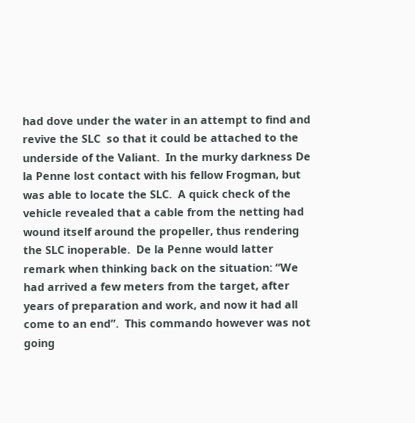had dove under the water in an attempt to find and revive the SLC  so that it could be attached to the underside of the Valiant.  In the murky darkness De la Penne lost contact with his fellow Frogman, but was able to locate the SLC.  A quick check of the vehicle revealed that a cable from the netting had wound itself around the propeller, thus rendering the SLC inoperable.  De la Penne would latter remark when thinking back on the situation: “We had arrived a few meters from the target, after years of preparation and work, and now it had all come to an end”.  This commando however was not going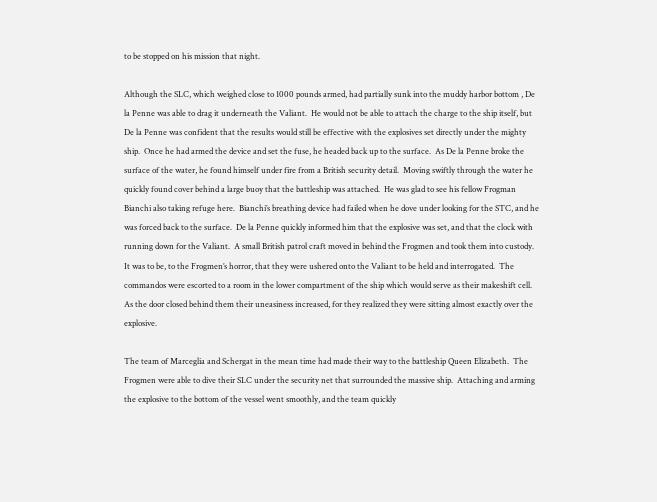to be stopped on his mission that night.

Although the SLC, which weighed close to 1000 pounds armed, had partially sunk into the muddy harbor bottom , De la Penne was able to drag it underneath the Valiant.  He would not be able to attach the charge to the ship itself, but De la Penne was confident that the results would still be effective with the explosives set directly under the mighty ship.  Once he had armed the device and set the fuse, he headed back up to the surface.  As De la Penne broke the surface of the water, he found himself under fire from a British security detail.  Moving swiftly through the water he quickly found cover behind a large buoy that the battleship was attached.  He was glad to see his fellow Frogman Bianchi also taking refuge here.  Bianchi’s breathing device had failed when he dove under looking for the STC, and he was forced back to the surface.  De la Penne quickly informed him that the explosive was set, and that the clock with running down for the Valiant.  A small British patrol craft moved in behind the Frogmen and took them into custody.  It was to be, to the Frogmen’s horror, that they were ushered onto the Valiant to be held and interrogated.  The commandos were escorted to a room in the lower compartment of the ship which would serve as their makeshift cell.  As the door closed behind them their uneasiness increased, for they realized they were sitting almost exactly over the explosive.

The team of Marceglia and Schergat in the mean time had made their way to the battleship Queen Elizabeth.  The Frogmen were able to dive their SLC under the security net that surrounded the massive ship.  Attaching and arming the explosive to the bottom of the vessel went smoothly, and the team quickly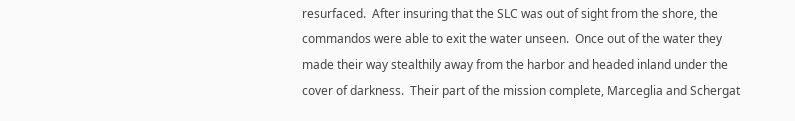resurfaced.  After insuring that the SLC was out of sight from the shore, the commandos were able to exit the water unseen.  Once out of the water they made their way stealthily away from the harbor and headed inland under the cover of darkness.  Their part of the mission complete, Marceglia and Schergat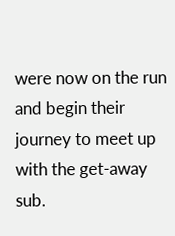were now on the run and begin their journey to meet up with the get-away sub.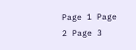Page 1 Page 2 Page 3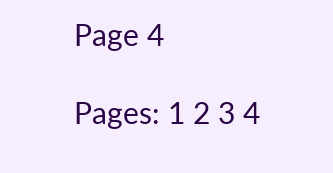Page 4

Pages: 1 2 3 4